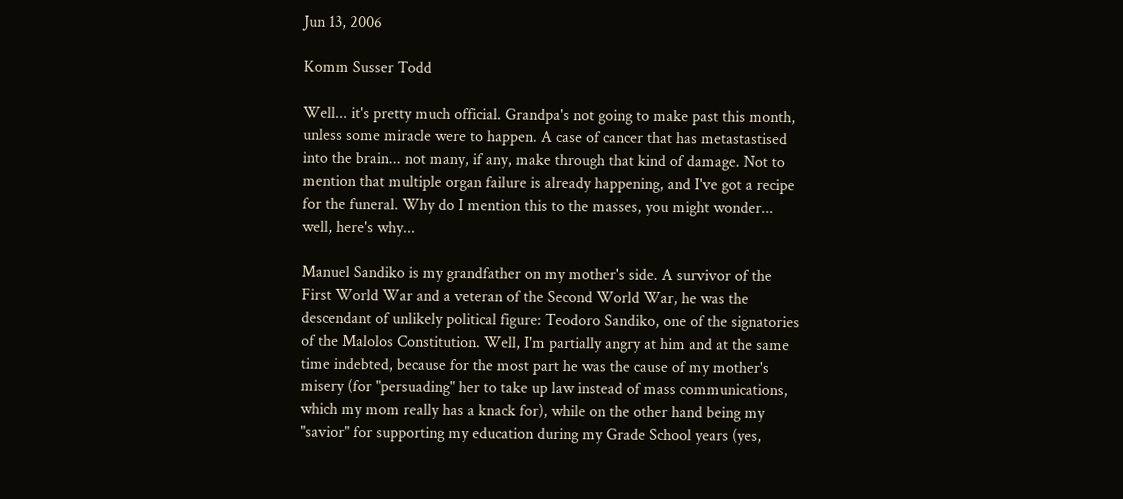Jun 13, 2006

Komm Susser Todd

Well... it's pretty much official. Grandpa's not going to make past this month, unless some miracle were to happen. A case of cancer that has metastastised into the brain... not many, if any, make through that kind of damage. Not to mention that multiple organ failure is already happening, and I've got a recipe for the funeral. Why do I mention this to the masses, you might wonder... well, here's why...

Manuel Sandiko is my grandfather on my mother's side. A survivor of the First World War and a veteran of the Second World War, he was the descendant of unlikely political figure: Teodoro Sandiko, one of the signatories of the Malolos Constitution. Well, I'm partially angry at him and at the same time indebted, because for the most part he was the cause of my mother's misery (for "persuading" her to take up law instead of mass communications, which my mom really has a knack for), while on the other hand being my "savior" for supporting my education during my Grade School years (yes,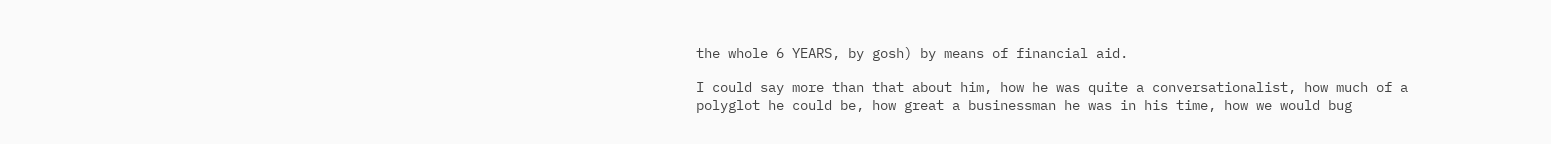the whole 6 YEARS, by gosh) by means of financial aid.

I could say more than that about him, how he was quite a conversationalist, how much of a polyglot he could be, how great a businessman he was in his time, how we would bug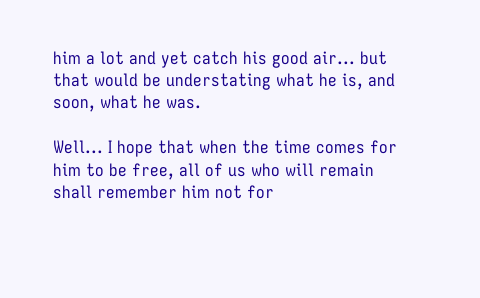him a lot and yet catch his good air... but that would be understating what he is, and soon, what he was.

Well... I hope that when the time comes for him to be free, all of us who will remain shall remember him not for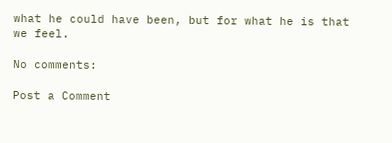what he could have been, but for what he is that we feel.

No comments:

Post a Comment